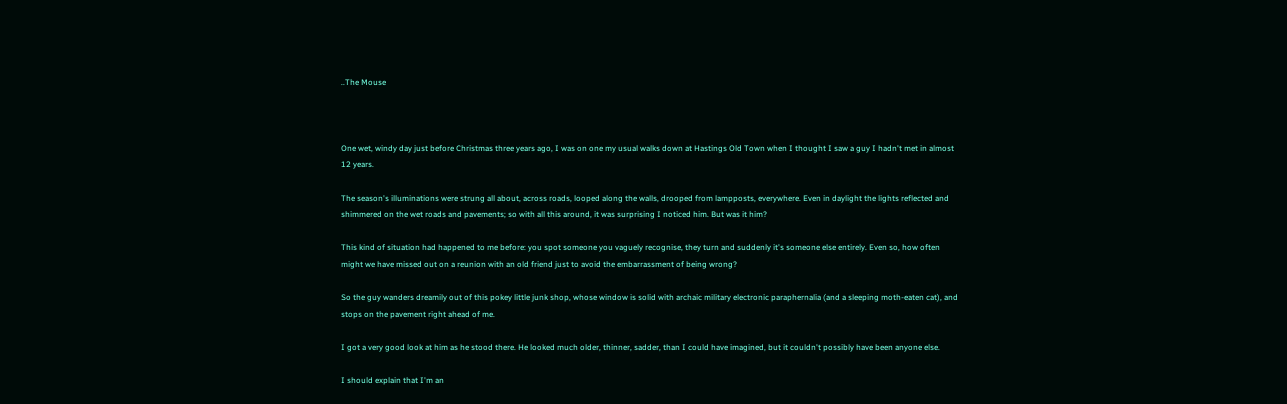..The Mouse



One wet, windy day just before Christmas three years ago, I was on one my usual walks down at Hastings Old Town when I thought I saw a guy I hadn't met in almost 12 years.

The season's illuminations were strung all about, across roads, looped along the walls, drooped from lampposts, everywhere. Even in daylight the lights reflected and shimmered on the wet roads and pavements; so with all this around, it was surprising I noticed him. But was it him?

This kind of situation had happened to me before: you spot someone you vaguely recognise, they turn and suddenly it's someone else entirely. Even so, how often might we have missed out on a reunion with an old friend just to avoid the embarrassment of being wrong?

So the guy wanders dreamily out of this pokey little junk shop, whose window is solid with archaic military electronic paraphernalia (and a sleeping moth-eaten cat), and stops on the pavement right ahead of me.

I got a very good look at him as he stood there. He looked much older, thinner, sadder, than I could have imagined, but it couldn't possibly have been anyone else.

I should explain that I'm an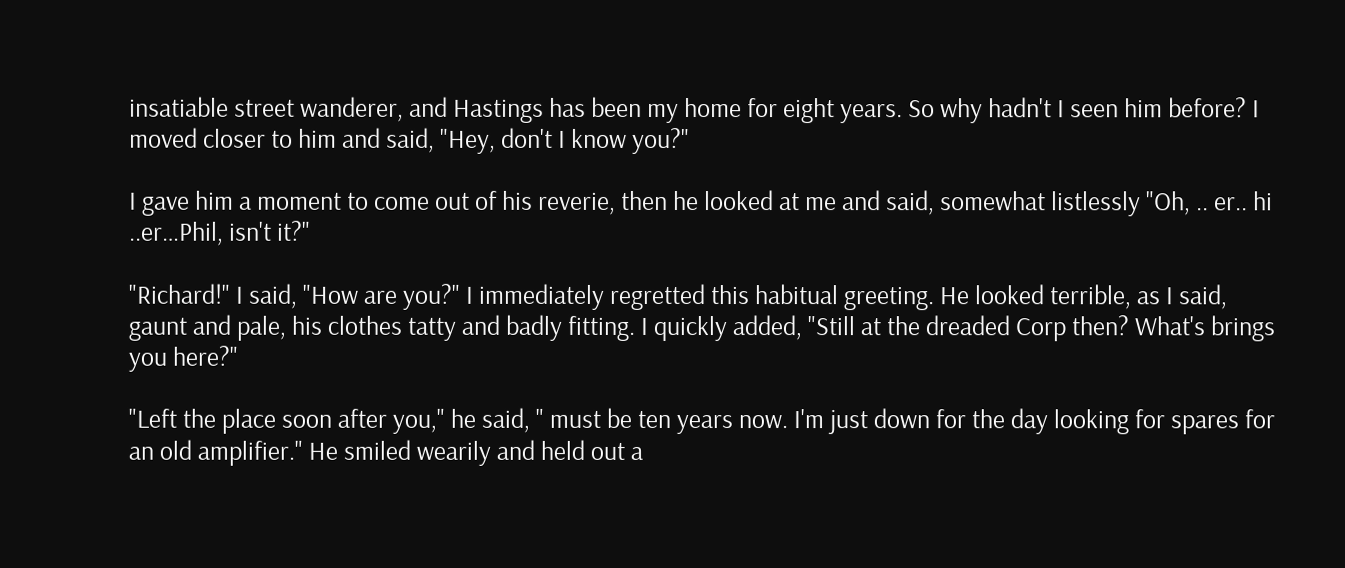insatiable street wanderer, and Hastings has been my home for eight years. So why hadn't I seen him before? I moved closer to him and said, "Hey, don't I know you?"

I gave him a moment to come out of his reverie, then he looked at me and said, somewhat listlessly "Oh, .. er.. hi ..er…Phil, isn't it?"

"Richard!" I said, "How are you?" I immediately regretted this habitual greeting. He looked terrible, as I said, gaunt and pale, his clothes tatty and badly fitting. I quickly added, "Still at the dreaded Corp then? What's brings you here?"

"Left the place soon after you," he said, " must be ten years now. I'm just down for the day looking for spares for an old amplifier." He smiled wearily and held out a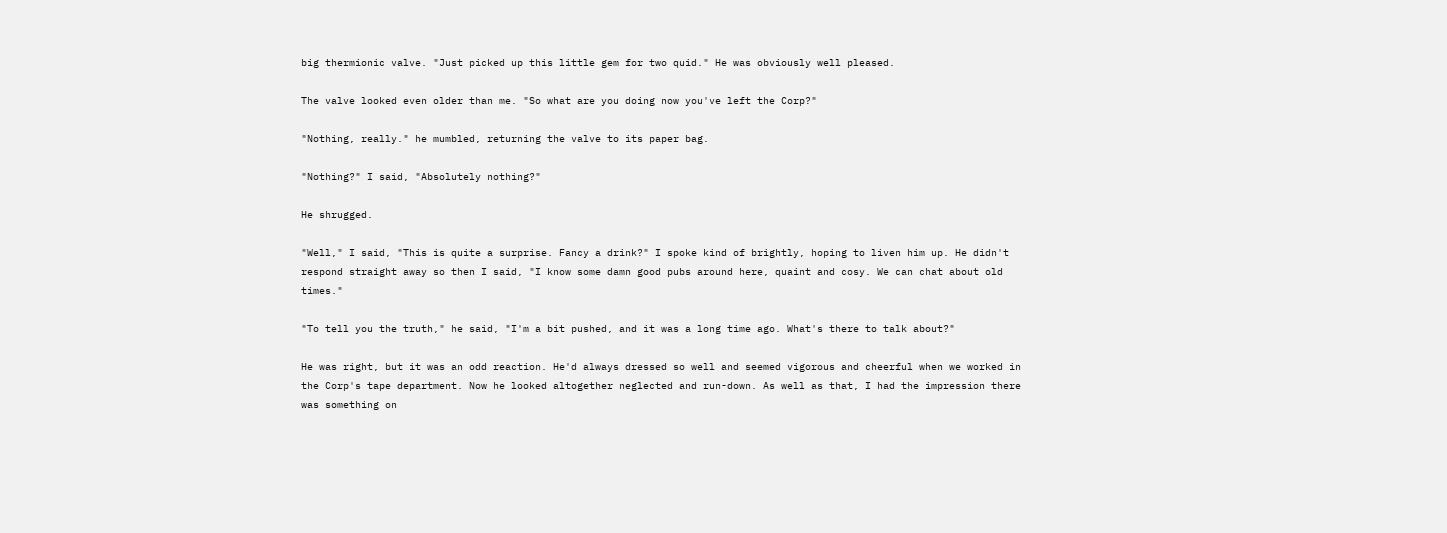big thermionic valve. "Just picked up this little gem for two quid." He was obviously well pleased.

The valve looked even older than me. "So what are you doing now you've left the Corp?"

"Nothing, really." he mumbled, returning the valve to its paper bag.

"Nothing?" I said, "Absolutely nothing?"

He shrugged.

"Well," I said, "This is quite a surprise. Fancy a drink?" I spoke kind of brightly, hoping to liven him up. He didn't respond straight away so then I said, "I know some damn good pubs around here, quaint and cosy. We can chat about old times."

"To tell you the truth," he said, "I'm a bit pushed, and it was a long time ago. What's there to talk about?"

He was right, but it was an odd reaction. He'd always dressed so well and seemed vigorous and cheerful when we worked in the Corp's tape department. Now he looked altogether neglected and run-down. As well as that, I had the impression there was something on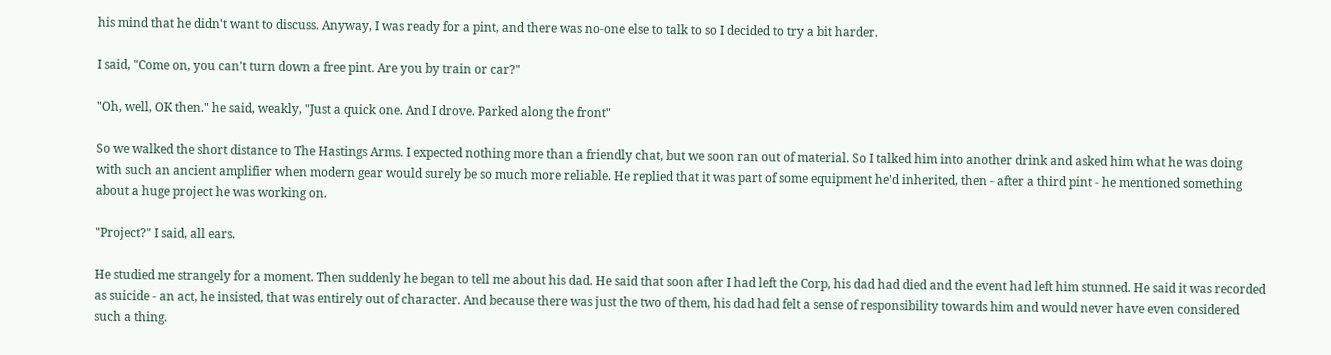his mind that he didn't want to discuss. Anyway, I was ready for a pint, and there was no-one else to talk to so I decided to try a bit harder.

I said, "Come on, you can't turn down a free pint. Are you by train or car?"

"Oh, well, OK then." he said, weakly, "Just a quick one. And I drove. Parked along the front"

So we walked the short distance to The Hastings Arms. I expected nothing more than a friendly chat, but we soon ran out of material. So I talked him into another drink and asked him what he was doing with such an ancient amplifier when modern gear would surely be so much more reliable. He replied that it was part of some equipment he'd inherited, then - after a third pint - he mentioned something about a huge project he was working on.

"Project?" I said, all ears.

He studied me strangely for a moment. Then suddenly he began to tell me about his dad. He said that soon after I had left the Corp, his dad had died and the event had left him stunned. He said it was recorded as suicide - an act, he insisted, that was entirely out of character. And because there was just the two of them, his dad had felt a sense of responsibility towards him and would never have even considered such a thing.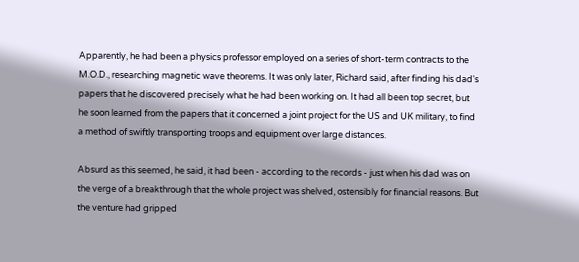Apparently, he had been a physics professor employed on a series of short-term contracts to the M.O.D., researching magnetic wave theorems. It was only later, Richard said, after finding his dad's papers that he discovered precisely what he had been working on. It had all been top secret, but he soon learned from the papers that it concerned a joint project for the US and UK military, to find a method of swiftly transporting troops and equipment over large distances.

Absurd as this seemed, he said, it had been - according to the records - just when his dad was on the verge of a breakthrough that the whole project was shelved, ostensibly for financial reasons. But the venture had gripped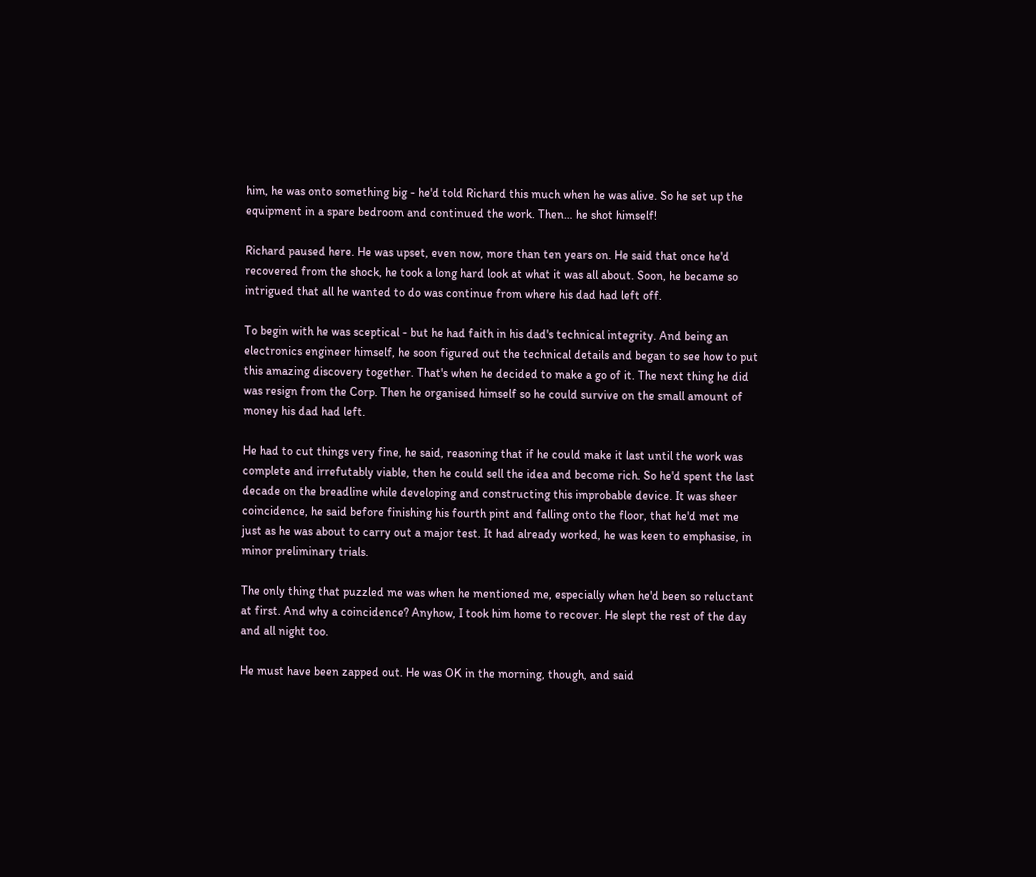him, he was onto something big - he'd told Richard this much when he was alive. So he set up the equipment in a spare bedroom and continued the work. Then… he shot himself!

Richard paused here. He was upset, even now, more than ten years on. He said that once he'd recovered from the shock, he took a long hard look at what it was all about. Soon, he became so intrigued that all he wanted to do was continue from where his dad had left off.

To begin with he was sceptical - but he had faith in his dad's technical integrity. And being an electronics engineer himself, he soon figured out the technical details and began to see how to put this amazing discovery together. That's when he decided to make a go of it. The next thing he did was resign from the Corp. Then he organised himself so he could survive on the small amount of money his dad had left.

He had to cut things very fine, he said, reasoning that if he could make it last until the work was complete and irrefutably viable, then he could sell the idea and become rich. So he'd spent the last decade on the breadline while developing and constructing this improbable device. It was sheer coincidence, he said before finishing his fourth pint and falling onto the floor, that he'd met me just as he was about to carry out a major test. It had already worked, he was keen to emphasise, in minor preliminary trials.

The only thing that puzzled me was when he mentioned me, especially when he'd been so reluctant at first. And why a coincidence? Anyhow, I took him home to recover. He slept the rest of the day and all night too.

He must have been zapped out. He was OK in the morning, though, and said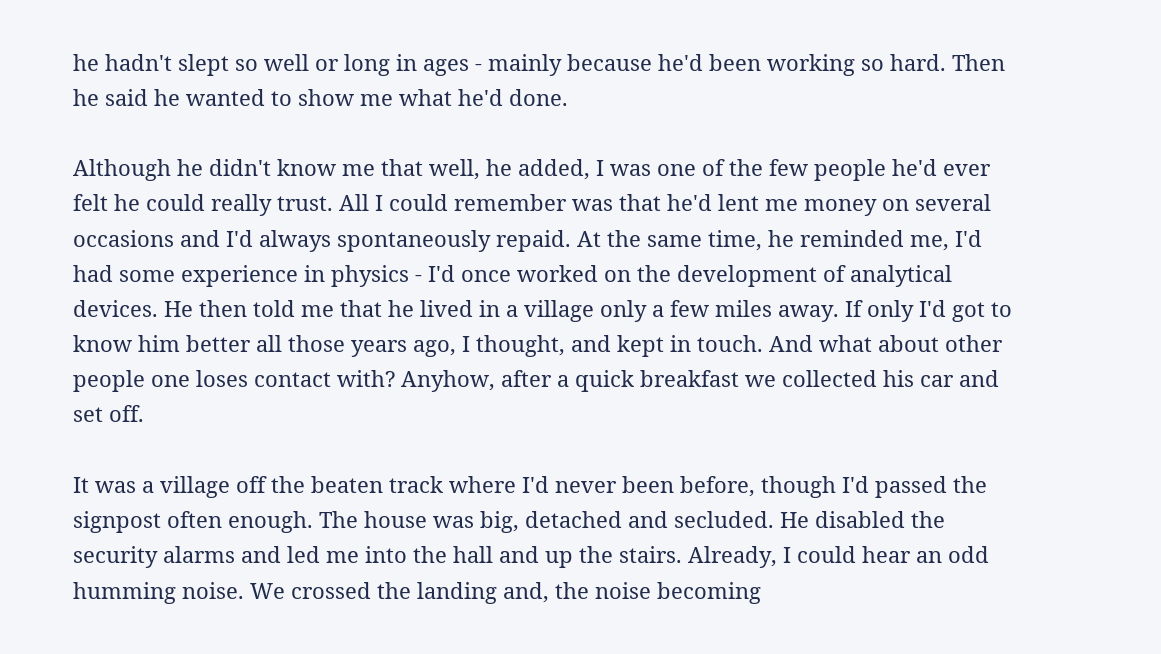he hadn't slept so well or long in ages - mainly because he'd been working so hard. Then he said he wanted to show me what he'd done.

Although he didn't know me that well, he added, I was one of the few people he'd ever felt he could really trust. All I could remember was that he'd lent me money on several occasions and I'd always spontaneously repaid. At the same time, he reminded me, I'd had some experience in physics - I'd once worked on the development of analytical devices. He then told me that he lived in a village only a few miles away. If only I'd got to know him better all those years ago, I thought, and kept in touch. And what about other people one loses contact with? Anyhow, after a quick breakfast we collected his car and set off.

It was a village off the beaten track where I'd never been before, though I'd passed the signpost often enough. The house was big, detached and secluded. He disabled the security alarms and led me into the hall and up the stairs. Already, I could hear an odd humming noise. We crossed the landing and, the noise becoming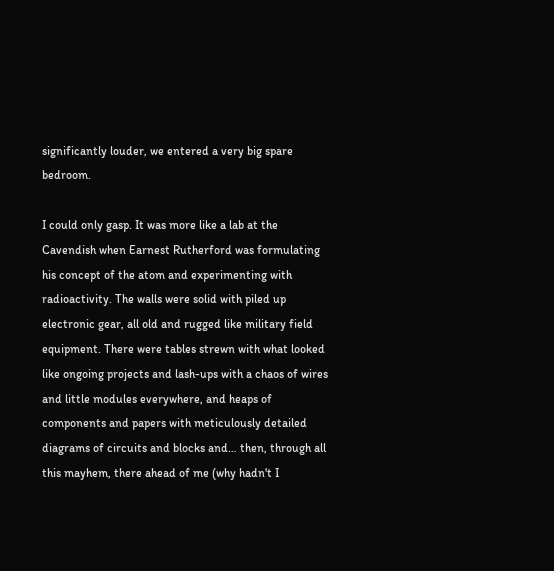significantly louder, we entered a very big spare bedroom.

I could only gasp. It was more like a lab at the Cavendish when Earnest Rutherford was formulating his concept of the atom and experimenting with radioactivity. The walls were solid with piled up electronic gear, all old and rugged like military field equipment. There were tables strewn with what looked like ongoing projects and lash-ups with a chaos of wires and little modules everywhere, and heaps of components and papers with meticulously detailed diagrams of circuits and blocks and… then, through all this mayhem, there ahead of me (why hadn't I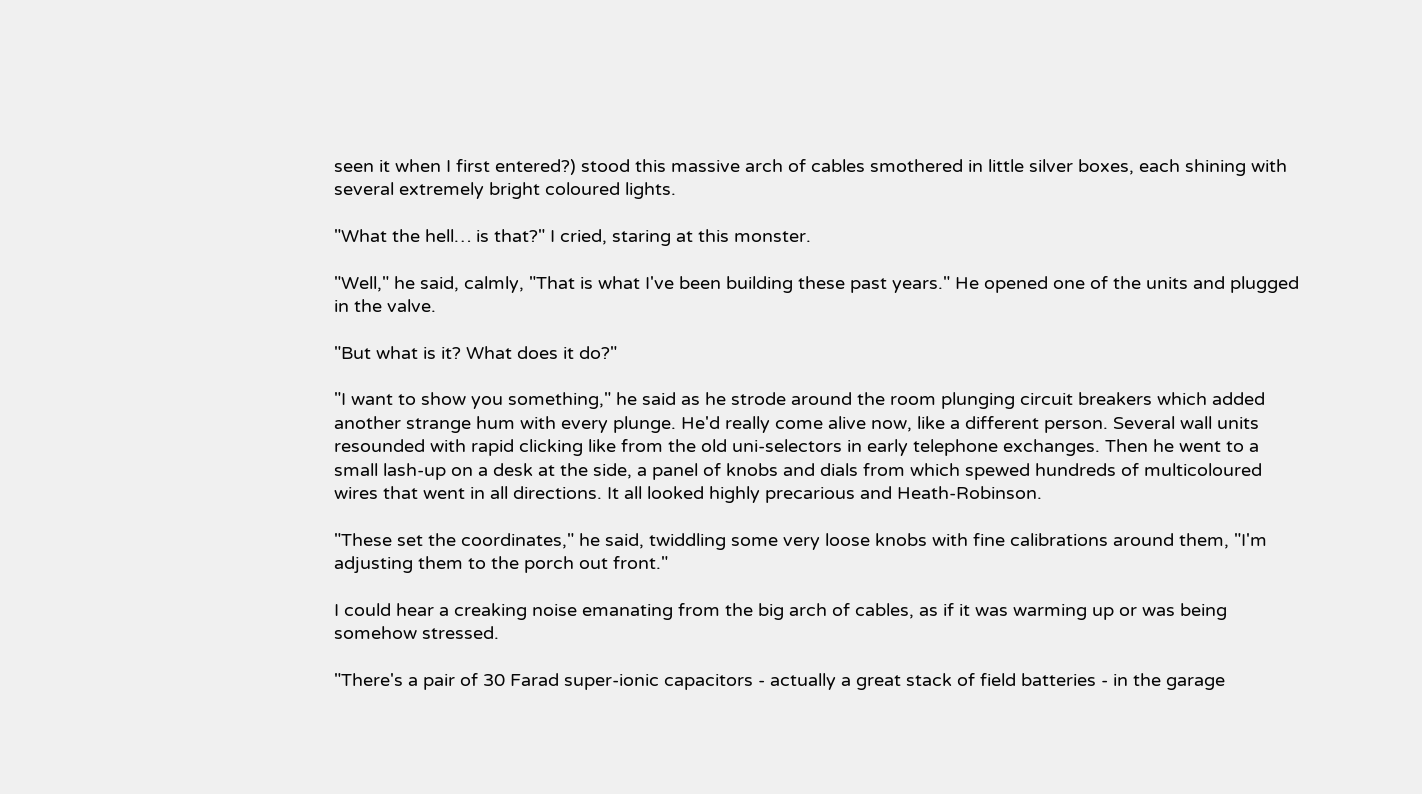seen it when I first entered?) stood this massive arch of cables smothered in little silver boxes, each shining with several extremely bright coloured lights.

"What the hell… is that?" I cried, staring at this monster.

"Well," he said, calmly, "That is what I've been building these past years." He opened one of the units and plugged in the valve.

"But what is it? What does it do?"

"I want to show you something," he said as he strode around the room plunging circuit breakers which added another strange hum with every plunge. He'd really come alive now, like a different person. Several wall units resounded with rapid clicking like from the old uni-selectors in early telephone exchanges. Then he went to a small lash-up on a desk at the side, a panel of knobs and dials from which spewed hundreds of multicoloured wires that went in all directions. It all looked highly precarious and Heath-Robinson.

"These set the coordinates," he said, twiddling some very loose knobs with fine calibrations around them, "I'm adjusting them to the porch out front."

I could hear a creaking noise emanating from the big arch of cables, as if it was warming up or was being somehow stressed.

"There's a pair of 30 Farad super-ionic capacitors - actually a great stack of field batteries - in the garage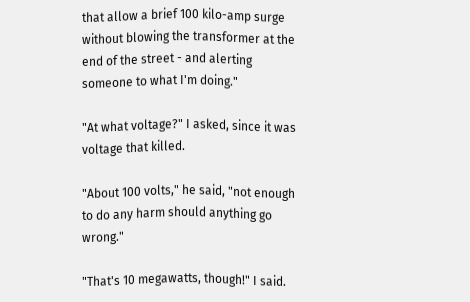that allow a brief 100 kilo-amp surge without blowing the transformer at the end of the street - and alerting someone to what I'm doing."

"At what voltage?" I asked, since it was voltage that killed.

"About 100 volts," he said, "not enough to do any harm should anything go wrong."

"That's 10 megawatts, though!" I said.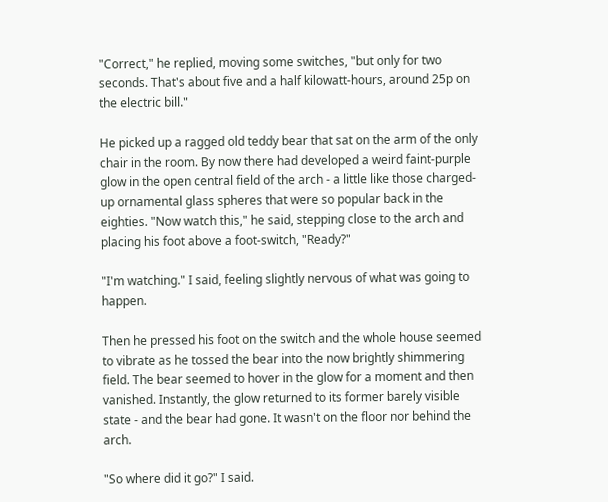"Correct," he replied, moving some switches, "but only for two seconds. That's about five and a half kilowatt-hours, around 25p on the electric bill."

He picked up a ragged old teddy bear that sat on the arm of the only chair in the room. By now there had developed a weird faint-purple glow in the open central field of the arch - a little like those charged-up ornamental glass spheres that were so popular back in the eighties. "Now watch this," he said, stepping close to the arch and placing his foot above a foot-switch, "Ready?"

"I'm watching." I said, feeling slightly nervous of what was going to happen.

Then he pressed his foot on the switch and the whole house seemed to vibrate as he tossed the bear into the now brightly shimmering field. The bear seemed to hover in the glow for a moment and then vanished. Instantly, the glow returned to its former barely visible state - and the bear had gone. It wasn't on the floor nor behind the arch.

"So where did it go?" I said.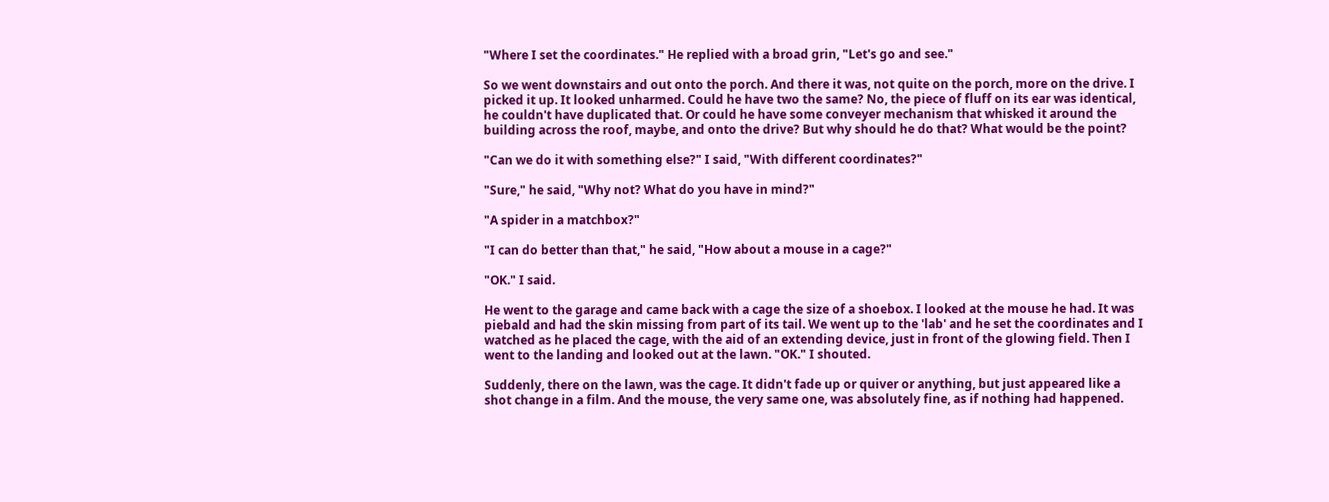"Where I set the coordinates." He replied with a broad grin, "Let's go and see."

So we went downstairs and out onto the porch. And there it was, not quite on the porch, more on the drive. I picked it up. It looked unharmed. Could he have two the same? No, the piece of fluff on its ear was identical, he couldn't have duplicated that. Or could he have some conveyer mechanism that whisked it around the building across the roof, maybe, and onto the drive? But why should he do that? What would be the point?

"Can we do it with something else?" I said, "With different coordinates?"

"Sure," he said, "Why not? What do you have in mind?"

"A spider in a matchbox?"

"I can do better than that," he said, "How about a mouse in a cage?"

"OK." I said.

He went to the garage and came back with a cage the size of a shoebox. I looked at the mouse he had. It was piebald and had the skin missing from part of its tail. We went up to the 'lab' and he set the coordinates and I watched as he placed the cage, with the aid of an extending device, just in front of the glowing field. Then I went to the landing and looked out at the lawn. "OK." I shouted.

Suddenly, there on the lawn, was the cage. It didn't fade up or quiver or anything, but just appeared like a shot change in a film. And the mouse, the very same one, was absolutely fine, as if nothing had happened.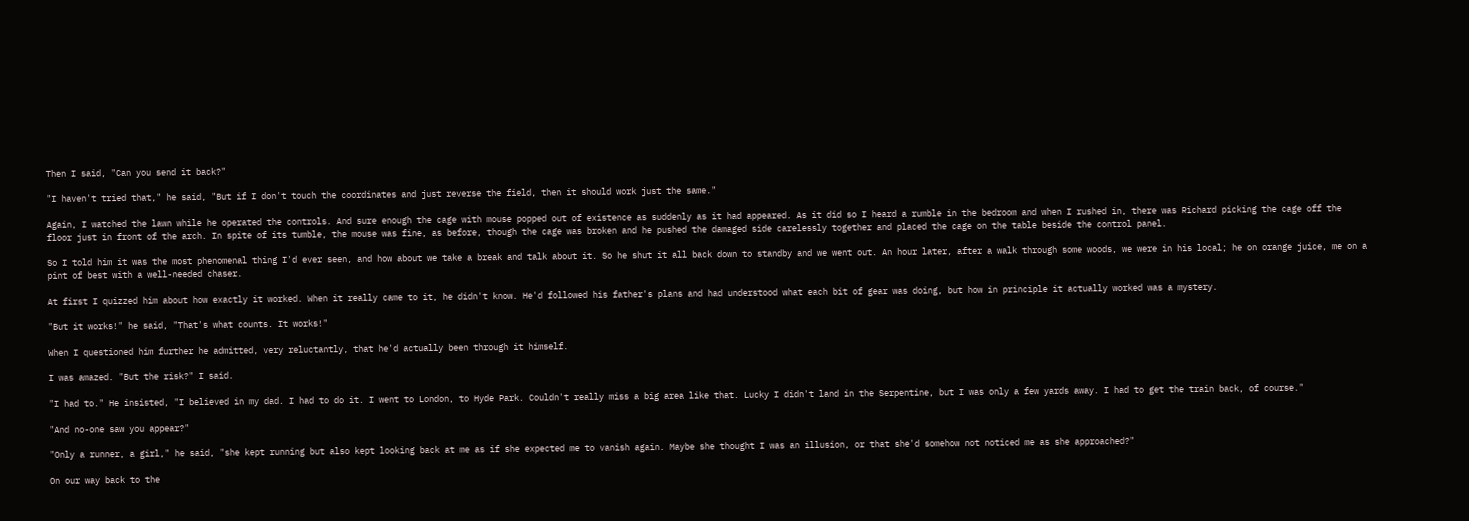Then I said, "Can you send it back?"

"I haven't tried that," he said, "But if I don't touch the coordinates and just reverse the field, then it should work just the same."

Again, I watched the lawn while he operated the controls. And sure enough the cage with mouse popped out of existence as suddenly as it had appeared. As it did so I heard a rumble in the bedroom and when I rushed in, there was Richard picking the cage off the floor just in front of the arch. In spite of its tumble, the mouse was fine, as before, though the cage was broken and he pushed the damaged side carelessly together and placed the cage on the table beside the control panel.

So I told him it was the most phenomenal thing I'd ever seen, and how about we take a break and talk about it. So he shut it all back down to standby and we went out. An hour later, after a walk through some woods, we were in his local; he on orange juice, me on a pint of best with a well-needed chaser.

At first I quizzed him about how exactly it worked. When it really came to it, he didn't know. He'd followed his father's plans and had understood what each bit of gear was doing, but how in principle it actually worked was a mystery.

"But it works!" he said, "That's what counts. It works!"

When I questioned him further he admitted, very reluctantly, that he'd actually been through it himself.

I was amazed. "But the risk?" I said.

"I had to." He insisted, "I believed in my dad. I had to do it. I went to London, to Hyde Park. Couldn't really miss a big area like that. Lucky I didn't land in the Serpentine, but I was only a few yards away. I had to get the train back, of course."

"And no-one saw you appear?"

"Only a runner, a girl," he said, "she kept running but also kept looking back at me as if she expected me to vanish again. Maybe she thought I was an illusion, or that she'd somehow not noticed me as she approached?"

On our way back to the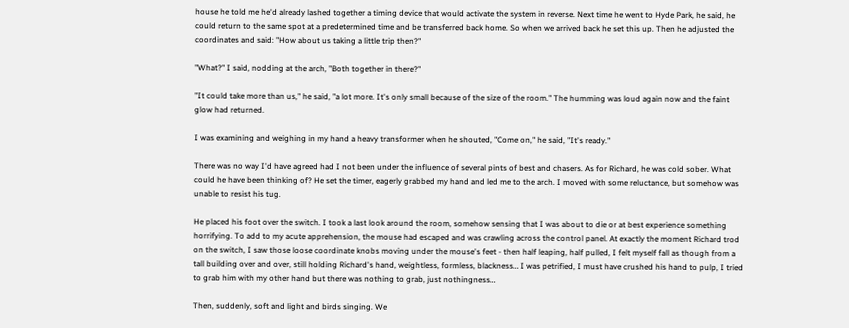house he told me he'd already lashed together a timing device that would activate the system in reverse. Next time he went to Hyde Park, he said, he could return to the same spot at a predetermined time and be transferred back home. So when we arrived back he set this up. Then he adjusted the coordinates and said: "How about us taking a little trip then?"

"What?" I said, nodding at the arch, "Both together in there?"

"It could take more than us," he said, "a lot more. It's only small because of the size of the room." The humming was loud again now and the faint glow had returned.

I was examining and weighing in my hand a heavy transformer when he shouted, "Come on," he said, "It's ready."

There was no way I'd have agreed had I not been under the influence of several pints of best and chasers. As for Richard, he was cold sober. What could he have been thinking of? He set the timer, eagerly grabbed my hand and led me to the arch. I moved with some reluctance, but somehow was unable to resist his tug.

He placed his foot over the switch. I took a last look around the room, somehow sensing that I was about to die or at best experience something horrifying. To add to my acute apprehension, the mouse had escaped and was crawling across the control panel. At exactly the moment Richard trod on the switch, I saw those loose coordinate knobs moving under the mouse's feet - then half leaping, half pulled, I felt myself fall as though from a tall building over and over, still holding Richard's hand, weightless, formless, blackness… I was petrified, I must have crushed his hand to pulp, I tried to grab him with my other hand but there was nothing to grab, just nothingness…

Then, suddenly, soft and light and birds singing. We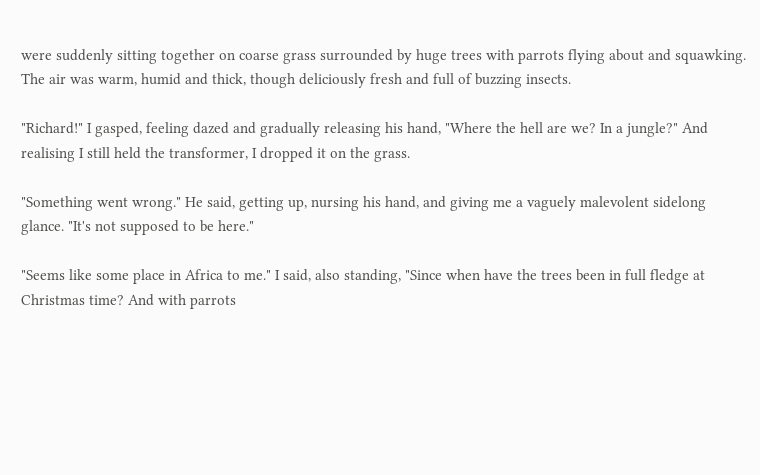were suddenly sitting together on coarse grass surrounded by huge trees with parrots flying about and squawking. The air was warm, humid and thick, though deliciously fresh and full of buzzing insects.

"Richard!" I gasped, feeling dazed and gradually releasing his hand, "Where the hell are we? In a jungle?" And realising I still held the transformer, I dropped it on the grass.

"Something went wrong." He said, getting up, nursing his hand, and giving me a vaguely malevolent sidelong glance. "It's not supposed to be here."

"Seems like some place in Africa to me." I said, also standing, "Since when have the trees been in full fledge at Christmas time? And with parrots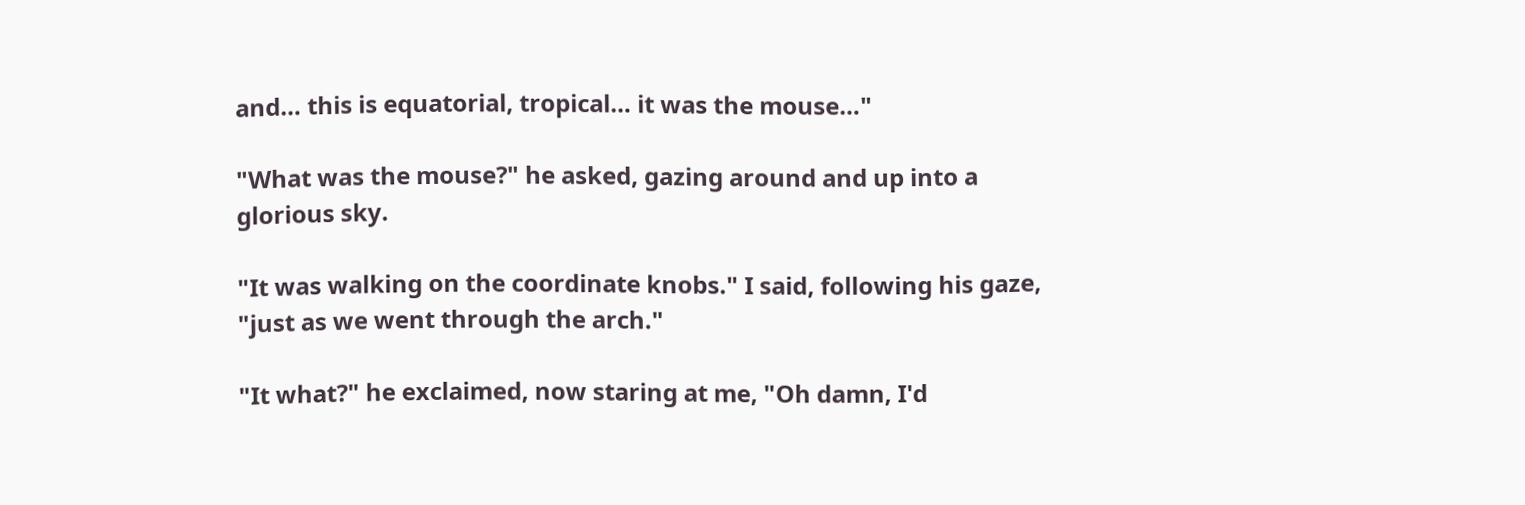and… this is equatorial, tropical… it was the mouse…"

"What was the mouse?" he asked, gazing around and up into a glorious sky.

"It was walking on the coordinate knobs." I said, following his gaze, "just as we went through the arch."

"It what?" he exclaimed, now staring at me, "Oh damn, I'd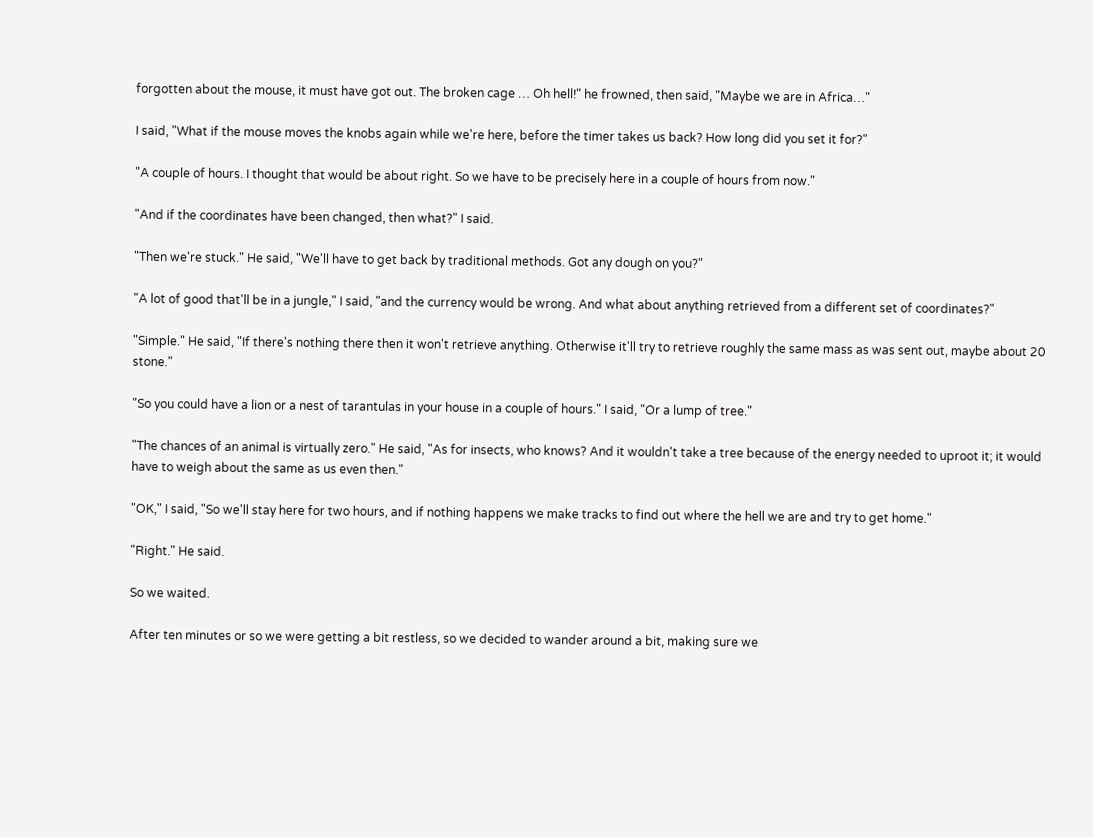forgotten about the mouse, it must have got out. The broken cage … Oh hell!" he frowned, then said, "Maybe we are in Africa…"

I said, "What if the mouse moves the knobs again while we're here, before the timer takes us back? How long did you set it for?"

"A couple of hours. I thought that would be about right. So we have to be precisely here in a couple of hours from now."

"And if the coordinates have been changed, then what?" I said.

"Then we're stuck." He said, "We'll have to get back by traditional methods. Got any dough on you?"

"A lot of good that'll be in a jungle," I said, "and the currency would be wrong. And what about anything retrieved from a different set of coordinates?"

"Simple." He said, "If there's nothing there then it won't retrieve anything. Otherwise it'll try to retrieve roughly the same mass as was sent out, maybe about 20 stone."

"So you could have a lion or a nest of tarantulas in your house in a couple of hours." I said, "Or a lump of tree."

"The chances of an animal is virtually zero." He said, "As for insects, who knows? And it wouldn't take a tree because of the energy needed to uproot it; it would have to weigh about the same as us even then."

"OK," I said, "So we'll stay here for two hours, and if nothing happens we make tracks to find out where the hell we are and try to get home."

"Right." He said.

So we waited.

After ten minutes or so we were getting a bit restless, so we decided to wander around a bit, making sure we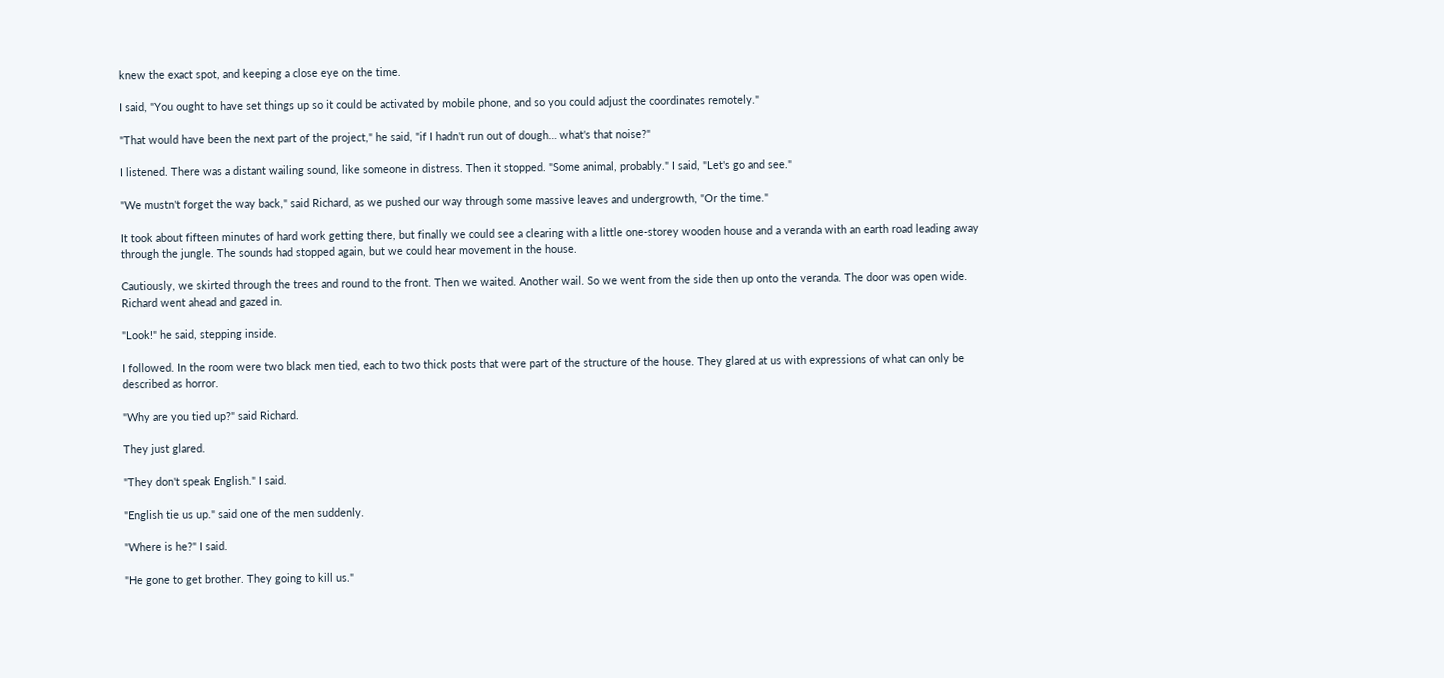knew the exact spot, and keeping a close eye on the time.

I said, "You ought to have set things up so it could be activated by mobile phone, and so you could adjust the coordinates remotely."

"That would have been the next part of the project," he said, "if I hadn't run out of dough… what's that noise?"

I listened. There was a distant wailing sound, like someone in distress. Then it stopped. "Some animal, probably." I said, "Let's go and see."

"We mustn't forget the way back," said Richard, as we pushed our way through some massive leaves and undergrowth, "Or the time."

It took about fifteen minutes of hard work getting there, but finally we could see a clearing with a little one-storey wooden house and a veranda with an earth road leading away through the jungle. The sounds had stopped again, but we could hear movement in the house.

Cautiously, we skirted through the trees and round to the front. Then we waited. Another wail. So we went from the side then up onto the veranda. The door was open wide. Richard went ahead and gazed in.

"Look!" he said, stepping inside.

I followed. In the room were two black men tied, each to two thick posts that were part of the structure of the house. They glared at us with expressions of what can only be described as horror.

"Why are you tied up?" said Richard.

They just glared.

"They don't speak English." I said.

"English tie us up." said one of the men suddenly.

"Where is he?" I said.

"He gone to get brother. They going to kill us."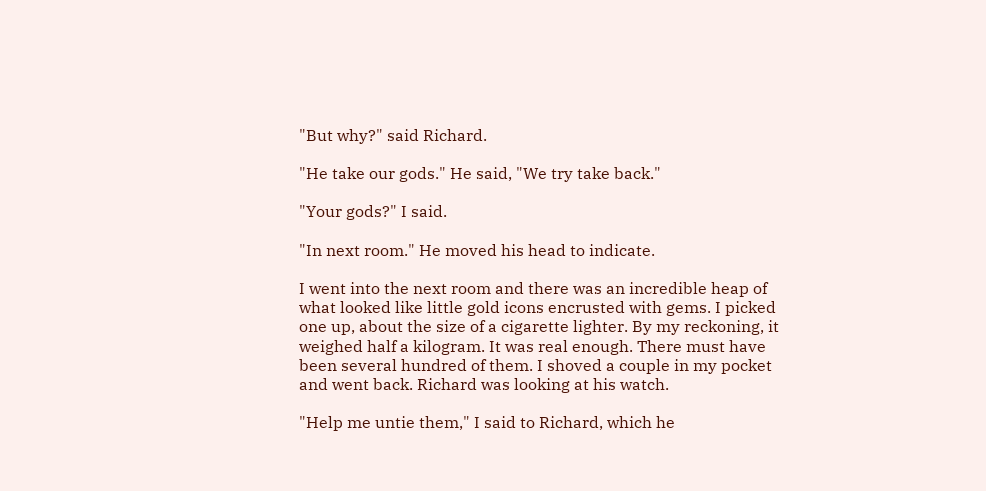"But why?" said Richard.

"He take our gods." He said, "We try take back."

"Your gods?" I said.

"In next room." He moved his head to indicate.

I went into the next room and there was an incredible heap of what looked like little gold icons encrusted with gems. I picked one up, about the size of a cigarette lighter. By my reckoning, it weighed half a kilogram. It was real enough. There must have been several hundred of them. I shoved a couple in my pocket and went back. Richard was looking at his watch.

"Help me untie them," I said to Richard, which he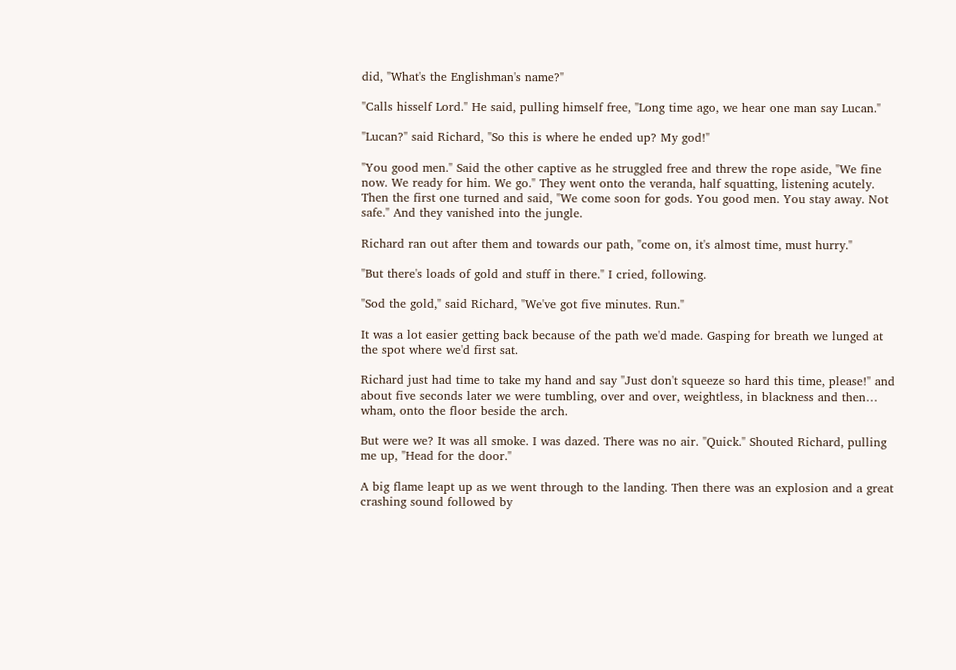did, "What's the Englishman's name?"

"Calls hisself Lord." He said, pulling himself free, "Long time ago, we hear one man say Lucan."

"Lucan?" said Richard, "So this is where he ended up? My god!"

"You good men." Said the other captive as he struggled free and threw the rope aside, "We fine now. We ready for him. We go." They went onto the veranda, half squatting, listening acutely. Then the first one turned and said, "We come soon for gods. You good men. You stay away. Not safe." And they vanished into the jungle.

Richard ran out after them and towards our path, "come on, it's almost time, must hurry."

"But there's loads of gold and stuff in there." I cried, following.

"Sod the gold," said Richard, "We've got five minutes. Run."

It was a lot easier getting back because of the path we'd made. Gasping for breath we lunged at the spot where we'd first sat.

Richard just had time to take my hand and say "Just don't squeeze so hard this time, please!" and about five seconds later we were tumbling, over and over, weightless, in blackness and then… wham, onto the floor beside the arch.

But were we? It was all smoke. I was dazed. There was no air. "Quick." Shouted Richard, pulling me up, "Head for the door."

A big flame leapt up as we went through to the landing. Then there was an explosion and a great crashing sound followed by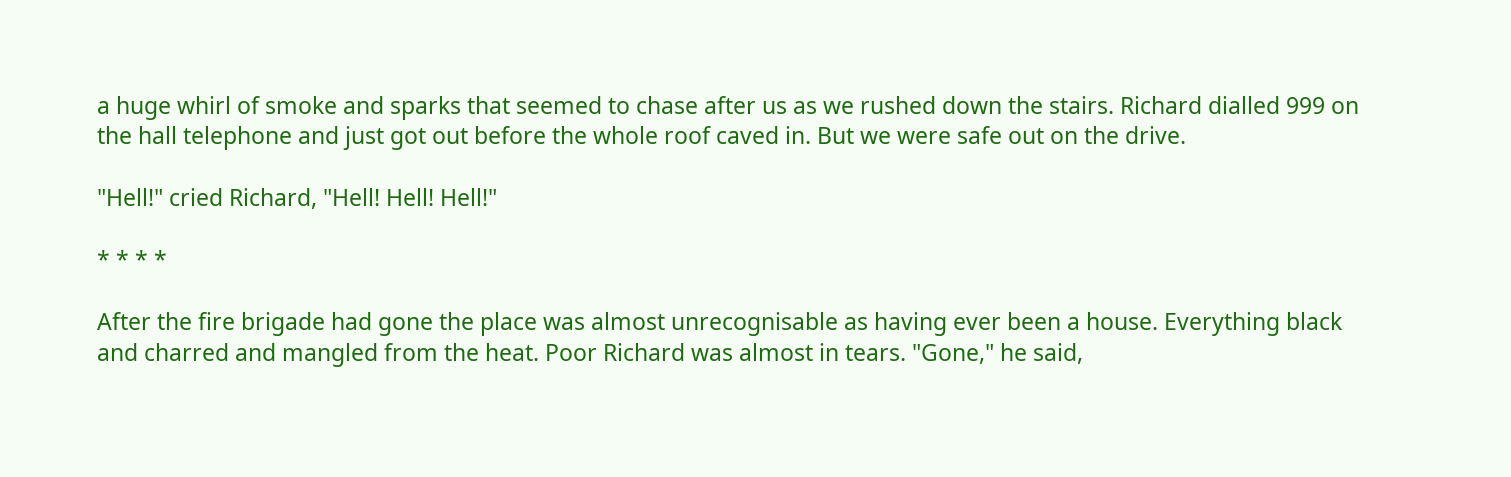a huge whirl of smoke and sparks that seemed to chase after us as we rushed down the stairs. Richard dialled 999 on the hall telephone and just got out before the whole roof caved in. But we were safe out on the drive.

"Hell!" cried Richard, "Hell! Hell! Hell!"

* * * *

After the fire brigade had gone the place was almost unrecognisable as having ever been a house. Everything black and charred and mangled from the heat. Poor Richard was almost in tears. "Gone," he said,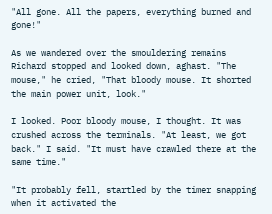"All gone. All the papers, everything burned and gone!"

As we wandered over the smouldering remains Richard stopped and looked down, aghast. "The mouse," he cried, "That bloody mouse. It shorted the main power unit, look."

I looked. Poor bloody mouse, I thought. It was crushed across the terminals. "At least, we got back." I said. "It must have crawled there at the same time."

"It probably fell, startled by the timer snapping when it activated the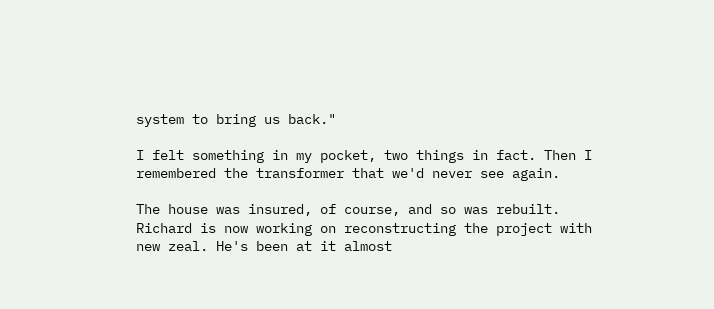system to bring us back."

I felt something in my pocket, two things in fact. Then I remembered the transformer that we'd never see again.

The house was insured, of course, and so was rebuilt. Richard is now working on reconstructing the project with new zeal. He's been at it almost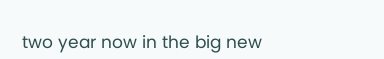two year now in the big new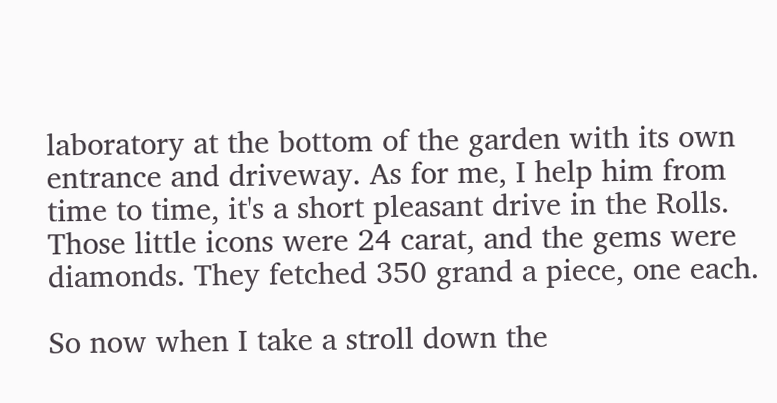laboratory at the bottom of the garden with its own entrance and driveway. As for me, I help him from time to time, it's a short pleasant drive in the Rolls. Those little icons were 24 carat, and the gems were diamonds. They fetched 350 grand a piece, one each.

So now when I take a stroll down the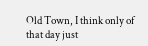Old Town, I think only of that day just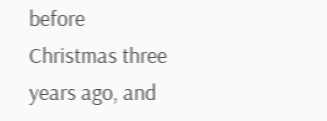before Christmas three years ago, and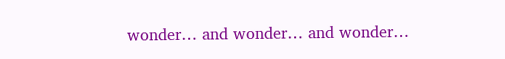wonder… and wonder… and wonder…